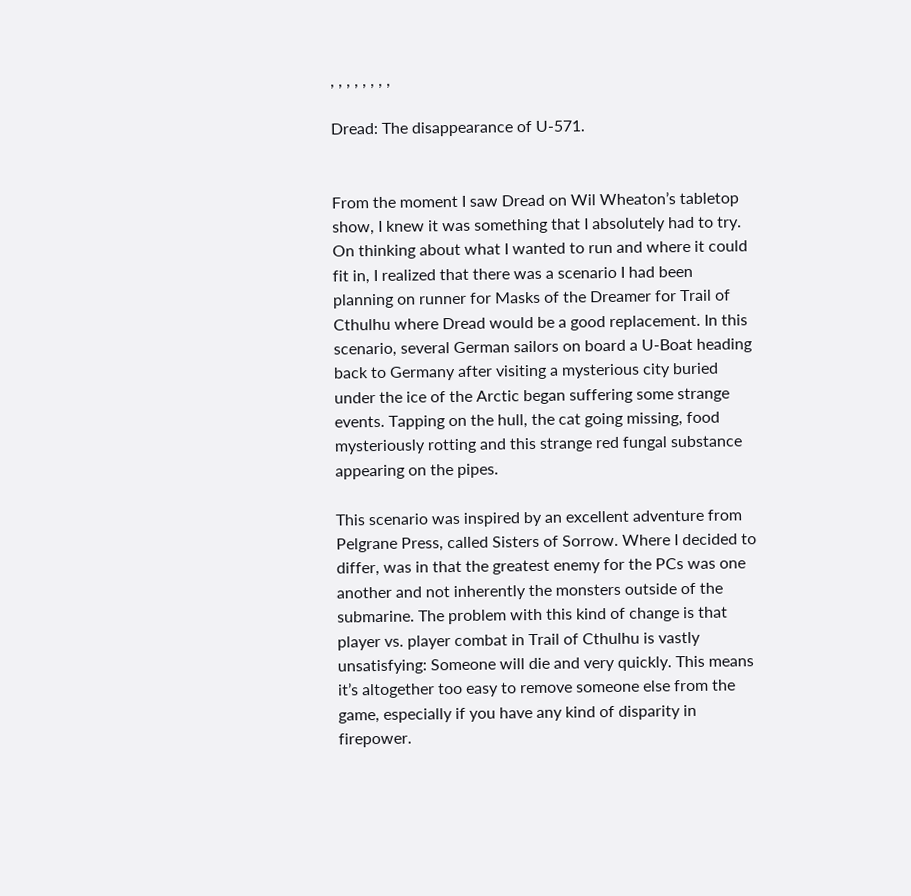, , , , , , , ,

Dread: The disappearance of U-571.


From the moment I saw Dread on Wil Wheaton’s tabletop show, I knew it was something that I absolutely had to try. On thinking about what I wanted to run and where it could fit in, I realized that there was a scenario I had been planning on runner for Masks of the Dreamer for Trail of Cthulhu where Dread would be a good replacement. In this scenario, several German sailors on board a U-Boat heading back to Germany after visiting a mysterious city buried under the ice of the Arctic began suffering some strange events. Tapping on the hull, the cat going missing, food mysteriously rotting and this strange red fungal substance appearing on the pipes.

This scenario was inspired by an excellent adventure from Pelgrane Press, called Sisters of Sorrow. Where I decided to differ, was in that the greatest enemy for the PCs was one another and not inherently the monsters outside of the submarine. The problem with this kind of change is that player vs. player combat in Trail of Cthulhu is vastly unsatisfying: Someone will die and very quickly. This means it’s altogether too easy to remove someone else from the game, especially if you have any kind of disparity in firepower.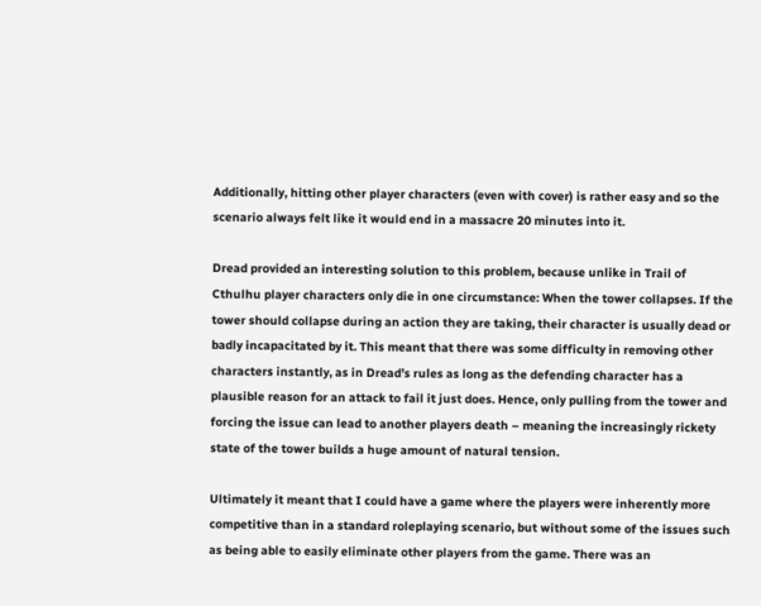Additionally, hitting other player characters (even with cover) is rather easy and so the scenario always felt like it would end in a massacre 20 minutes into it.

Dread provided an interesting solution to this problem, because unlike in Trail of Cthulhu player characters only die in one circumstance: When the tower collapses. If the tower should collapse during an action they are taking, their character is usually dead or badly incapacitated by it. This meant that there was some difficulty in removing other characters instantly, as in Dread’s rules as long as the defending character has a plausible reason for an attack to fail it just does. Hence, only pulling from the tower and forcing the issue can lead to another players death – meaning the increasingly rickety state of the tower builds a huge amount of natural tension.

Ultimately it meant that I could have a game where the players were inherently more competitive than in a standard roleplaying scenario, but without some of the issues such as being able to easily eliminate other players from the game. There was an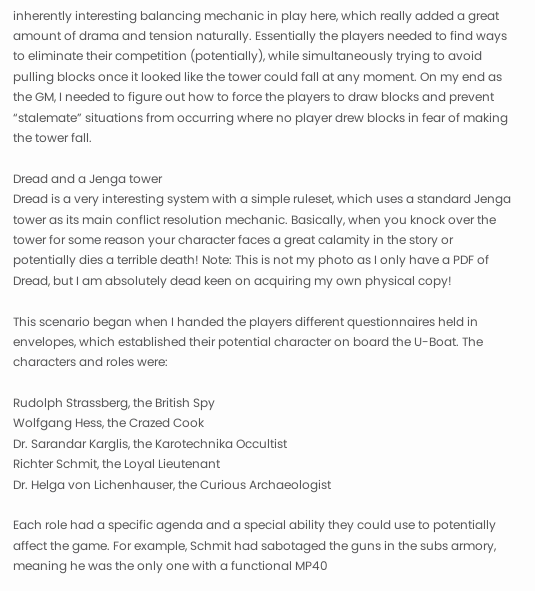inherently interesting balancing mechanic in play here, which really added a great amount of drama and tension naturally. Essentially the players needed to find ways to eliminate their competition (potentially), while simultaneously trying to avoid pulling blocks once it looked like the tower could fall at any moment. On my end as the GM, I needed to figure out how to force the players to draw blocks and prevent “stalemate” situations from occurring where no player drew blocks in fear of making the tower fall.

Dread and a Jenga tower
Dread is a very interesting system with a simple ruleset, which uses a standard Jenga tower as its main conflict resolution mechanic. Basically, when you knock over the tower for some reason your character faces a great calamity in the story or potentially dies a terrible death! Note: This is not my photo as I only have a PDF of Dread, but I am absolutely dead keen on acquiring my own physical copy!

This scenario began when I handed the players different questionnaires held in envelopes, which established their potential character on board the U-Boat. The characters and roles were:

Rudolph Strassberg, the British Spy
Wolfgang Hess, the Crazed Cook
Dr. Sarandar Karglis, the Karotechnika Occultist
Richter Schmit, the Loyal Lieutenant
Dr. Helga von Lichenhauser, the Curious Archaeologist

Each role had a specific agenda and a special ability they could use to potentially affect the game. For example, Schmit had sabotaged the guns in the subs armory, meaning he was the only one with a functional MP40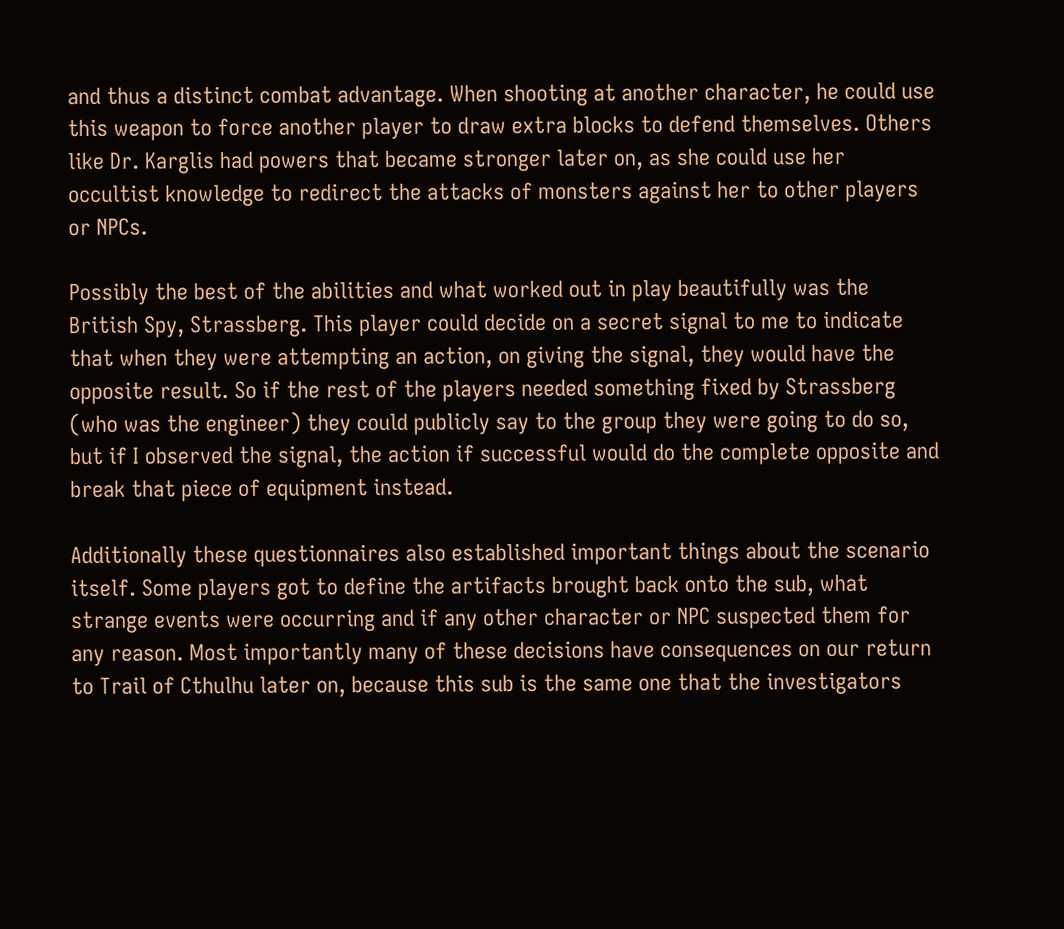and thus a distinct combat advantage. When shooting at another character, he could use this weapon to force another player to draw extra blocks to defend themselves. Others like Dr. Karglis had powers that became stronger later on, as she could use her occultist knowledge to redirect the attacks of monsters against her to other players or NPCs.

Possibly the best of the abilities and what worked out in play beautifully was the British Spy, Strassberg. This player could decide on a secret signal to me to indicate that when they were attempting an action, on giving the signal, they would have the opposite result. So if the rest of the players needed something fixed by Strassberg (who was the engineer) they could publicly say to the group they were going to do so, but if I observed the signal, the action if successful would do the complete opposite and break that piece of equipment instead.

Additionally these questionnaires also established important things about the scenario itself. Some players got to define the artifacts brought back onto the sub, what strange events were occurring and if any other character or NPC suspected them for any reason. Most importantly many of these decisions have consequences on our return to Trail of Cthulhu later on, because this sub is the same one that the investigators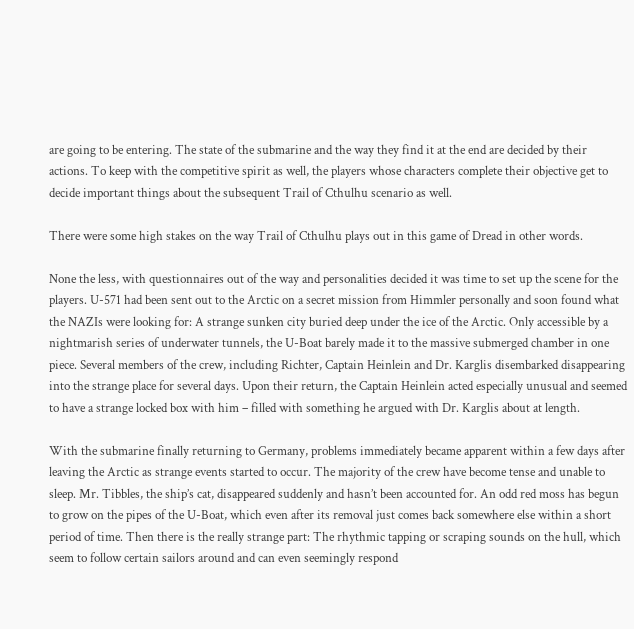are going to be entering. The state of the submarine and the way they find it at the end are decided by their actions. To keep with the competitive spirit as well, the players whose characters complete their objective get to decide important things about the subsequent Trail of Cthulhu scenario as well.

There were some high stakes on the way Trail of Cthulhu plays out in this game of Dread in other words.

None the less, with questionnaires out of the way and personalities decided it was time to set up the scene for the players. U-571 had been sent out to the Arctic on a secret mission from Himmler personally and soon found what the NAZIs were looking for: A strange sunken city buried deep under the ice of the Arctic. Only accessible by a nightmarish series of underwater tunnels, the U-Boat barely made it to the massive submerged chamber in one piece. Several members of the crew, including Richter, Captain Heinlein and Dr. Karglis disembarked disappearing into the strange place for several days. Upon their return, the Captain Heinlein acted especially unusual and seemed to have a strange locked box with him – filled with something he argued with Dr. Karglis about at length.

With the submarine finally returning to Germany, problems immediately became apparent within a few days after leaving the Arctic as strange events started to occur. The majority of the crew have become tense and unable to sleep. Mr. Tibbles, the ship’s cat, disappeared suddenly and hasn’t been accounted for. An odd red moss has begun to grow on the pipes of the U-Boat, which even after its removal just comes back somewhere else within a short period of time. Then there is the really strange part: The rhythmic tapping or scraping sounds on the hull, which seem to follow certain sailors around and can even seemingly respond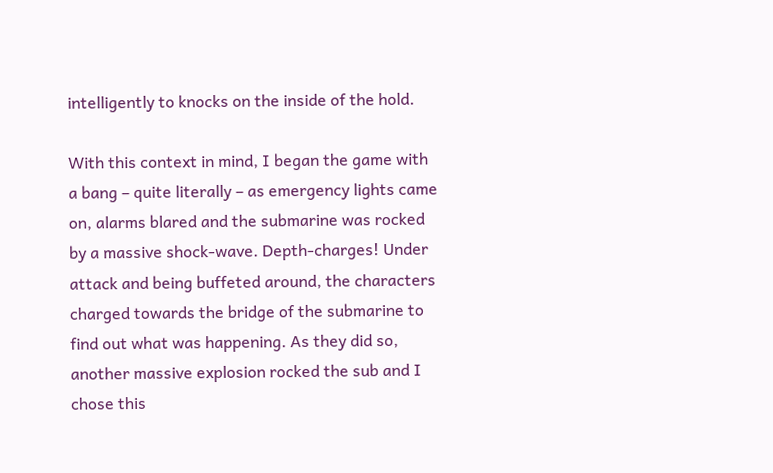intelligently to knocks on the inside of the hold.

With this context in mind, I began the game with a bang – quite literally – as emergency lights came on, alarms blared and the submarine was rocked by a massive shock-wave. Depth-charges! Under attack and being buffeted around, the characters charged towards the bridge of the submarine to find out what was happening. As they did so, another massive explosion rocked the sub and I chose this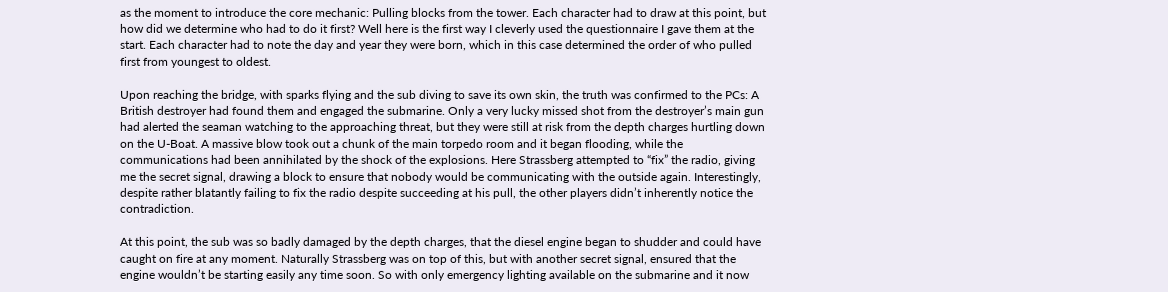as the moment to introduce the core mechanic: Pulling blocks from the tower. Each character had to draw at this point, but how did we determine who had to do it first? Well here is the first way I cleverly used the questionnaire I gave them at the start. Each character had to note the day and year they were born, which in this case determined the order of who pulled first from youngest to oldest.

Upon reaching the bridge, with sparks flying and the sub diving to save its own skin, the truth was confirmed to the PCs: A British destroyer had found them and engaged the submarine. Only a very lucky missed shot from the destroyer’s main gun had alerted the seaman watching to the approaching threat, but they were still at risk from the depth charges hurtling down on the U-Boat. A massive blow took out a chunk of the main torpedo room and it began flooding, while the communications had been annihilated by the shock of the explosions. Here Strassberg attempted to “fix” the radio, giving me the secret signal, drawing a block to ensure that nobody would be communicating with the outside again. Interestingly, despite rather blatantly failing to fix the radio despite succeeding at his pull, the other players didn’t inherently notice the contradiction.

At this point, the sub was so badly damaged by the depth charges, that the diesel engine began to shudder and could have caught on fire at any moment. Naturally Strassberg was on top of this, but with another secret signal, ensured that the engine wouldn’t be starting easily any time soon. So with only emergency lighting available on the submarine and it now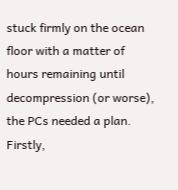stuck firmly on the ocean floor with a matter of hours remaining until decompression (or worse), the PCs needed a plan. Firstly,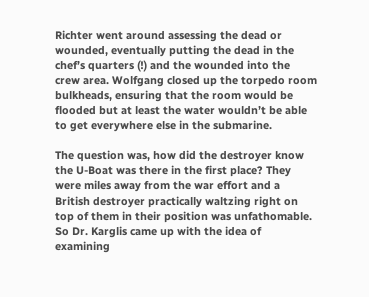Richter went around assessing the dead or wounded, eventually putting the dead in the chef’s quarters (!) and the wounded into the crew area. Wolfgang closed up the torpedo room bulkheads, ensuring that the room would be flooded but at least the water wouldn’t be able to get everywhere else in the submarine.

The question was, how did the destroyer know the U-Boat was there in the first place? They were miles away from the war effort and a British destroyer practically waltzing right on top of them in their position was unfathomable. So Dr. Karglis came up with the idea of examining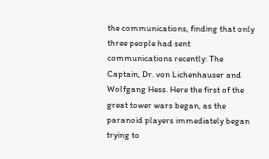the communications, finding that only three people had sent communications recently: The Captain, Dr. von Lichenhauser and Wolfgang Hess. Here the first of the great tower wars began, as the paranoid players immediately began trying to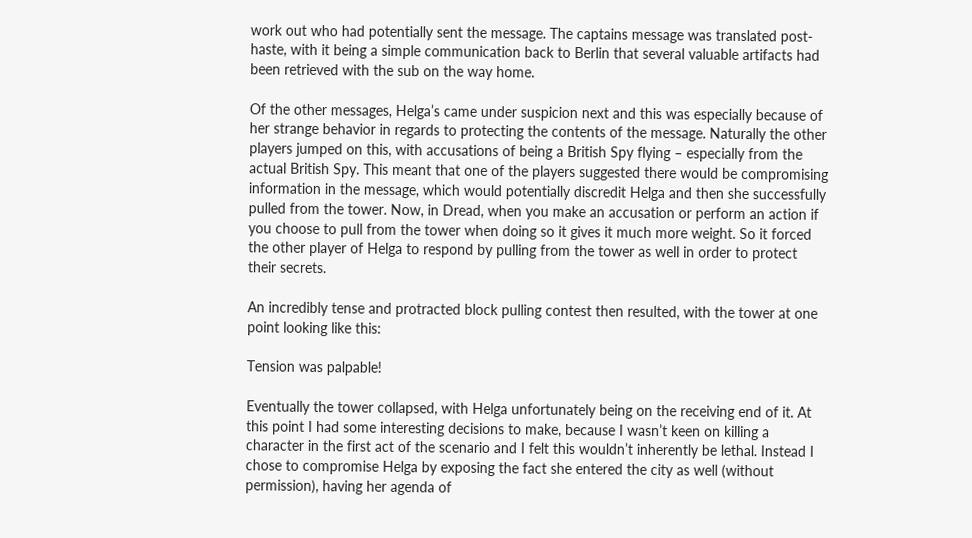work out who had potentially sent the message. The captains message was translated post-haste, with it being a simple communication back to Berlin that several valuable artifacts had been retrieved with the sub on the way home.

Of the other messages, Helga’s came under suspicion next and this was especially because of her strange behavior in regards to protecting the contents of the message. Naturally the other players jumped on this, with accusations of being a British Spy flying – especially from the actual British Spy. This meant that one of the players suggested there would be compromising information in the message, which would potentially discredit Helga and then she successfully pulled from the tower. Now, in Dread, when you make an accusation or perform an action if you choose to pull from the tower when doing so it gives it much more weight. So it forced the other player of Helga to respond by pulling from the tower as well in order to protect their secrets.

An incredibly tense and protracted block pulling contest then resulted, with the tower at one point looking like this:

Tension was palpable!

Eventually the tower collapsed, with Helga unfortunately being on the receiving end of it. At this point I had some interesting decisions to make, because I wasn’t keen on killing a character in the first act of the scenario and I felt this wouldn’t inherently be lethal. Instead I chose to compromise Helga by exposing the fact she entered the city as well (without permission), having her agenda of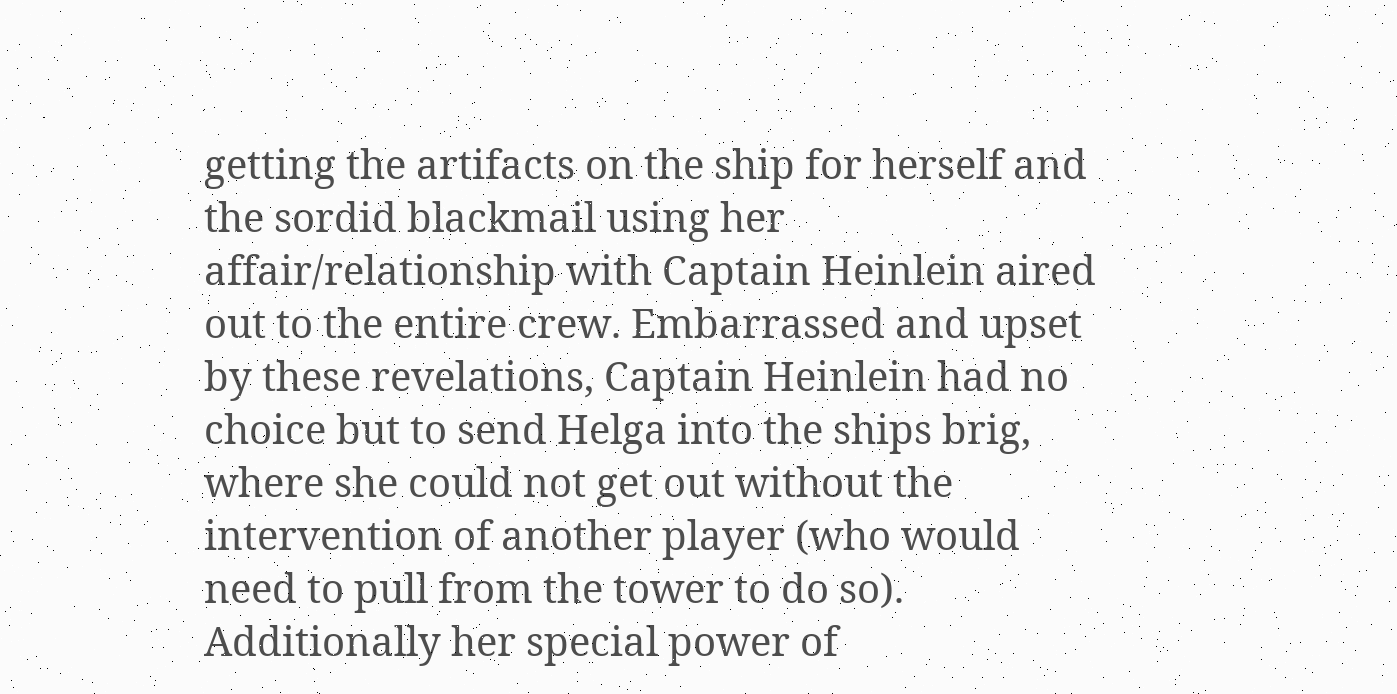getting the artifacts on the ship for herself and the sordid blackmail using her affair/relationship with Captain Heinlein aired out to the entire crew. Embarrassed and upset by these revelations, Captain Heinlein had no choice but to send Helga into the ships brig, where she could not get out without the intervention of another player (who would need to pull from the tower to do so). Additionally her special power of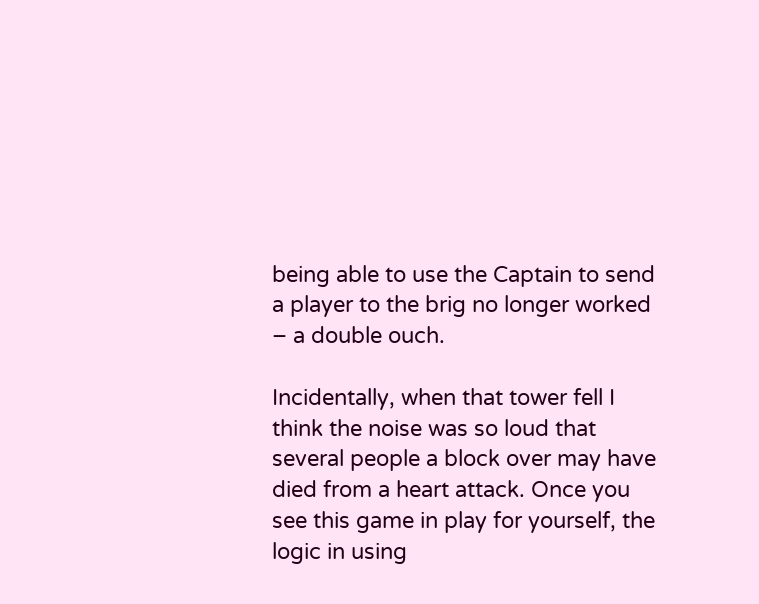being able to use the Captain to send a player to the brig no longer worked – a double ouch.

Incidentally, when that tower fell I think the noise was so loud that several people a block over may have died from a heart attack. Once you see this game in play for yourself, the logic in using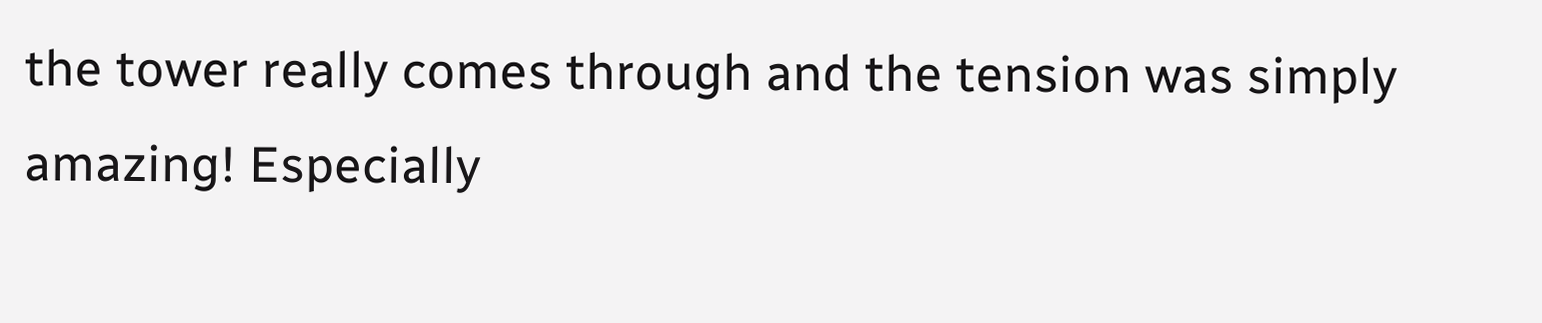the tower really comes through and the tension was simply amazing! Especially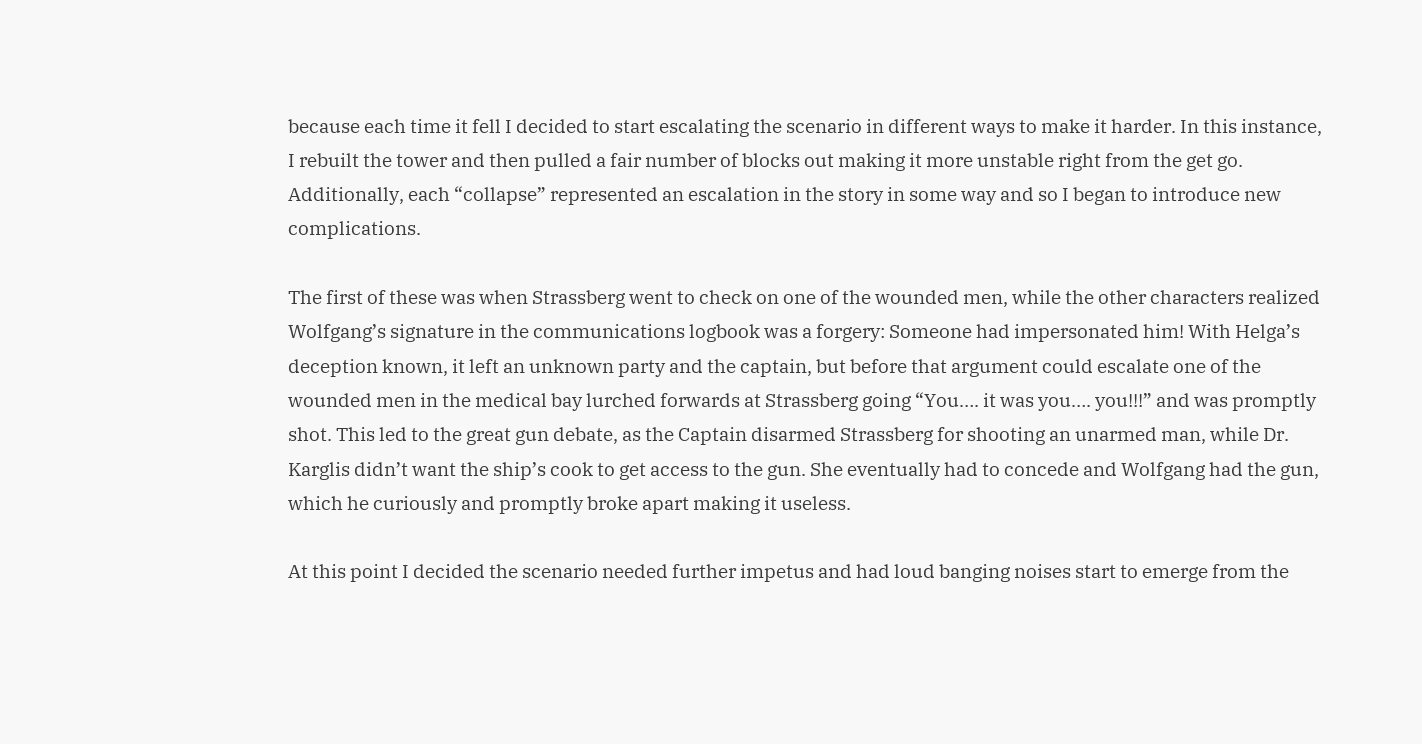because each time it fell I decided to start escalating the scenario in different ways to make it harder. In this instance, I rebuilt the tower and then pulled a fair number of blocks out making it more unstable right from the get go. Additionally, each “collapse” represented an escalation in the story in some way and so I began to introduce new complications.

The first of these was when Strassberg went to check on one of the wounded men, while the other characters realized Wolfgang’s signature in the communications logbook was a forgery: Someone had impersonated him! With Helga’s deception known, it left an unknown party and the captain, but before that argument could escalate one of the wounded men in the medical bay lurched forwards at Strassberg going “You…. it was you…. you!!!” and was promptly shot. This led to the great gun debate, as the Captain disarmed Strassberg for shooting an unarmed man, while Dr. Karglis didn’t want the ship’s cook to get access to the gun. She eventually had to concede and Wolfgang had the gun, which he curiously and promptly broke apart making it useless.

At this point I decided the scenario needed further impetus and had loud banging noises start to emerge from the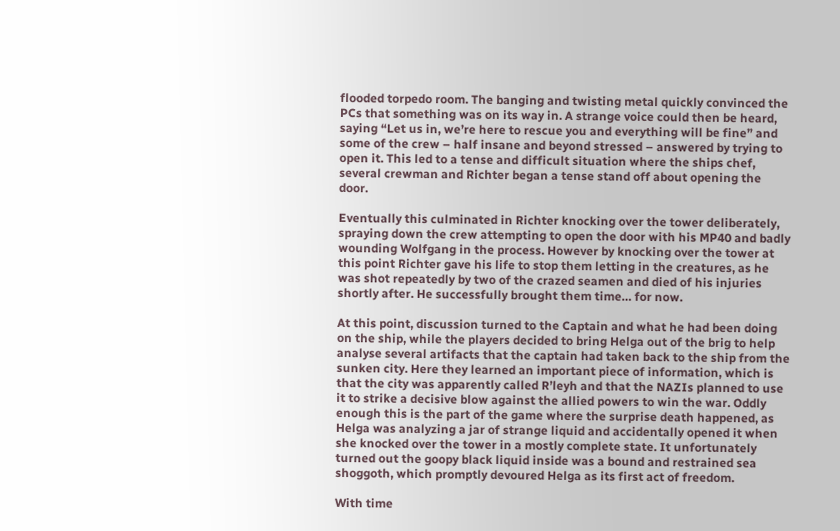flooded torpedo room. The banging and twisting metal quickly convinced the PCs that something was on its way in. A strange voice could then be heard, saying “Let us in, we’re here to rescue you and everything will be fine” and some of the crew – half insane and beyond stressed – answered by trying to open it. This led to a tense and difficult situation where the ships chef, several crewman and Richter began a tense stand off about opening the door.

Eventually this culminated in Richter knocking over the tower deliberately, spraying down the crew attempting to open the door with his MP40 and badly wounding Wolfgang in the process. However by knocking over the tower at this point Richter gave his life to stop them letting in the creatures, as he was shot repeatedly by two of the crazed seamen and died of his injuries shortly after. He successfully brought them time… for now.

At this point, discussion turned to the Captain and what he had been doing on the ship, while the players decided to bring Helga out of the brig to help analyse several artifacts that the captain had taken back to the ship from the sunken city. Here they learned an important piece of information, which is that the city was apparently called R’leyh and that the NAZIs planned to use it to strike a decisive blow against the allied powers to win the war. Oddly enough this is the part of the game where the surprise death happened, as Helga was analyzing a jar of strange liquid and accidentally opened it when she knocked over the tower in a mostly complete state. It unfortunately turned out the goopy black liquid inside was a bound and restrained sea shoggoth, which promptly devoured Helga as its first act of freedom.

With time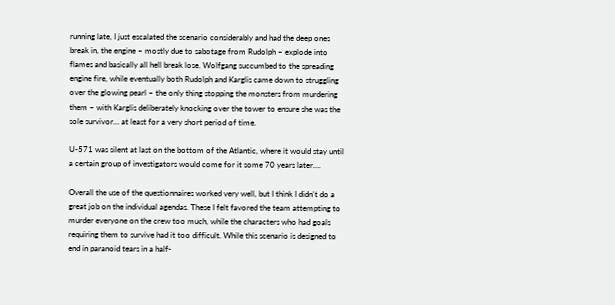running late, I just escalated the scenario considerably and had the deep ones break in, the engine – mostly due to sabotage from Rudolph – explode into flames and basically all hell break lose. Wolfgang succumbed to the spreading engine fire, while eventually both Rudolph and Karglis came down to struggling over the glowing pearl – the only thing stopping the monsters from murdering them – with Karglis deliberately knocking over the tower to ensure she was the sole survivor… at least for a very short period of time.

U-571 was silent at last on the bottom of the Atlantic, where it would stay until a certain group of investigators would come for it some 70 years later….

Overall the use of the questionnaires worked very well, but I think I didn’t do a great job on the individual agendas. These I felt favored the team attempting to murder everyone on the crew too much, while the characters who had goals requiring them to survive had it too difficult. While this scenario is designed to end in paranoid tears in a half-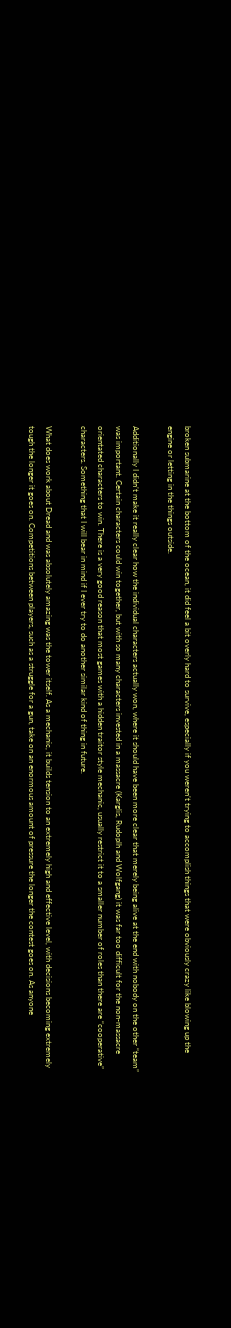broken submarine at the bottom of the ocean, it did feel a bit overly hard to survive, especially if you weren’t trying to accomplish things that were obviously crazy like blowing up the engine or letting in the things outside.

Additionally I didn’t make it really clear how the individual characters actually won, where it should have been more clear that merely being alive at the end with nobody on the other “team” was important. Certain characters could win together, but with so many characters invested in a massacre (Karglis, Rudoplh and Wolfgang) it was far too difficult for the non-massacre orientated characters to win. There is a very good reason that most games with a hidden traitor style mechanic, usually restrict it to a smaller number of roles than there are “cooperative” characters. Something that I will bear in mind if I ever try to do another similar kind of thing in future.

What does work about Dread and was absolutely amazing was the tower itself. As a mechanic, it builds tension to an extremely high and effective level, with decisions becoming extremely tough the longer it goes on. Competitions between players, such as a struggle for a gun, take on an enormous amount of pressure the longer the contest goes on. As anyone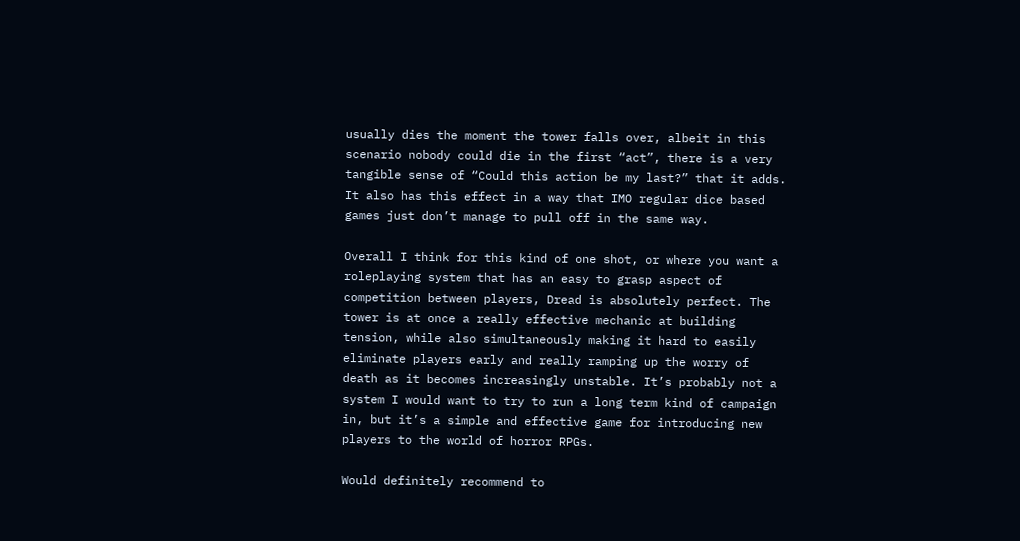usually dies the moment the tower falls over, albeit in this scenario nobody could die in the first “act”, there is a very tangible sense of “Could this action be my last?” that it adds. It also has this effect in a way that IMO regular dice based games just don’t manage to pull off in the same way.

Overall I think for this kind of one shot, or where you want a roleplaying system that has an easy to grasp aspect of competition between players, Dread is absolutely perfect. The tower is at once a really effective mechanic at building tension, while also simultaneously making it hard to easily eliminate players early and really ramping up the worry of death as it becomes increasingly unstable. It’s probably not a system I would want to try to run a long term kind of campaign in, but it’s a simple and effective game for introducing new players to the world of horror RPGs.

Would definitely recommend to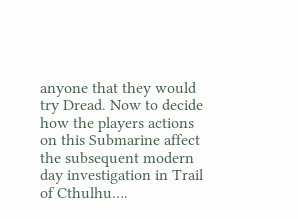anyone that they would try Dread. Now to decide how the players actions on this Submarine affect the subsequent modern day investigation in Trail of Cthulhu….